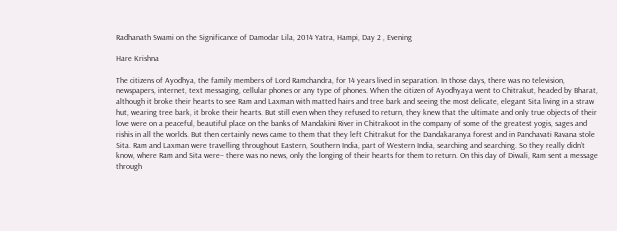Radhanath Swami on the Significance of Damodar Lila, 2014 Yatra, Hampi, Day 2 , Evening

Hare Krishna

The citizens of Ayodhya, the family members of Lord Ramchandra, for 14 years lived in separation. In those days, there was no television, newspapers, internet, text messaging, cellular phones or any type of phones. When the citizen of Ayodhyaya went to Chitrakut, headed by Bharat, although it broke their hearts to see Ram and Laxman with matted hairs and tree bark and seeing the most delicate, elegant Sita living in a straw hut, wearing tree bark, it broke their hearts. But still even when they refused to return, they knew that the ultimate and only true objects of their love were on a peaceful, beautiful place on the banks of Mandakini River in Chitrakoot in the company of some of the greatest yogis, sages and rishis in all the worlds. But then certainly news came to them that they left Chitrakut for the Dandakaranya forest and in Panchavati Ravana stole Sita. Ram and Laxman were travelling throughout Eastern, Southern India, part of Western India, searching and searching. So they really didn’t know, where Ram and Sita were– there was no news, only the longing of their hearts for them to return. On this day of Diwali, Ram sent a message through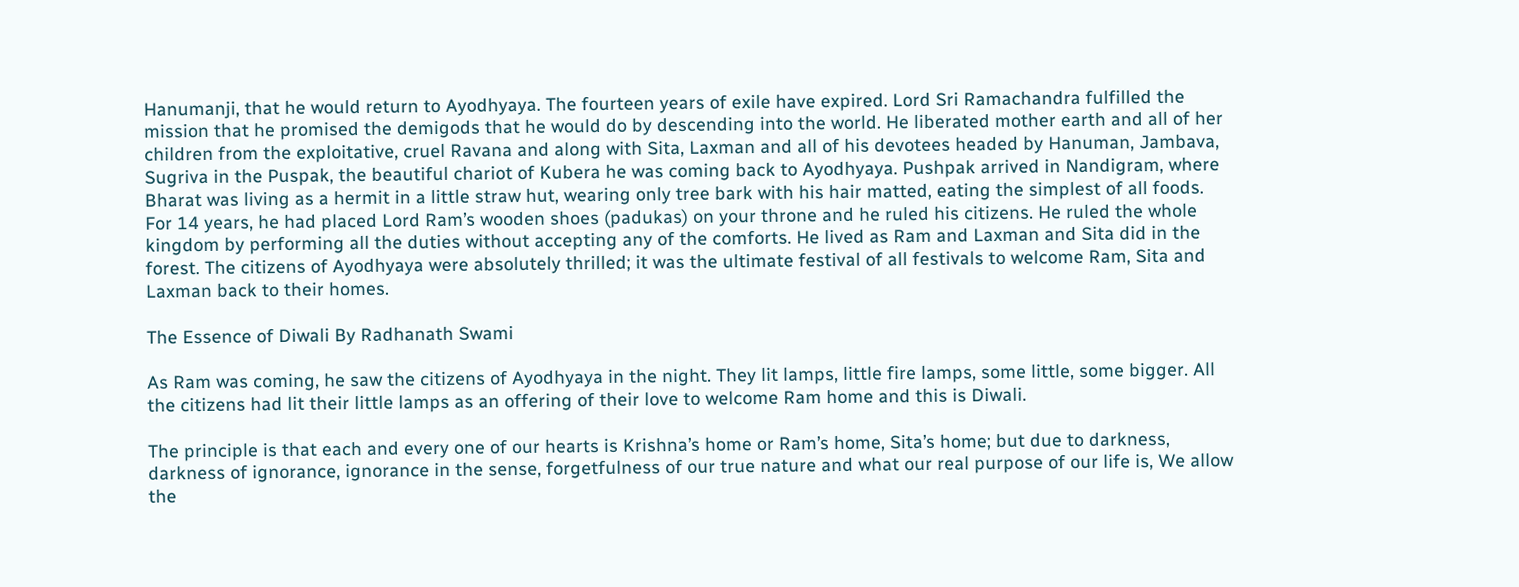Hanumanji, that he would return to Ayodhyaya. The fourteen years of exile have expired. Lord Sri Ramachandra fulfilled the mission that he promised the demigods that he would do by descending into the world. He liberated mother earth and all of her children from the exploitative, cruel Ravana and along with Sita, Laxman and all of his devotees headed by Hanuman, Jambava, Sugriva in the Puspak, the beautiful chariot of Kubera he was coming back to Ayodhyaya. Pushpak arrived in Nandigram, where Bharat was living as a hermit in a little straw hut, wearing only tree bark with his hair matted, eating the simplest of all foods. For 14 years, he had placed Lord Ram’s wooden shoes (padukas) on your throne and he ruled his citizens. He ruled the whole kingdom by performing all the duties without accepting any of the comforts. He lived as Ram and Laxman and Sita did in the forest. The citizens of Ayodhyaya were absolutely thrilled; it was the ultimate festival of all festivals to welcome Ram, Sita and Laxman back to their homes.

The Essence of Diwali By Radhanath Swami

As Ram was coming, he saw the citizens of Ayodhyaya in the night. They lit lamps, little fire lamps, some little, some bigger. All the citizens had lit their little lamps as an offering of their love to welcome Ram home and this is Diwali.

The principle is that each and every one of our hearts is Krishna’s home or Ram’s home, Sita’s home; but due to darkness, darkness of ignorance, ignorance in the sense, forgetfulness of our true nature and what our real purpose of our life is, We allow the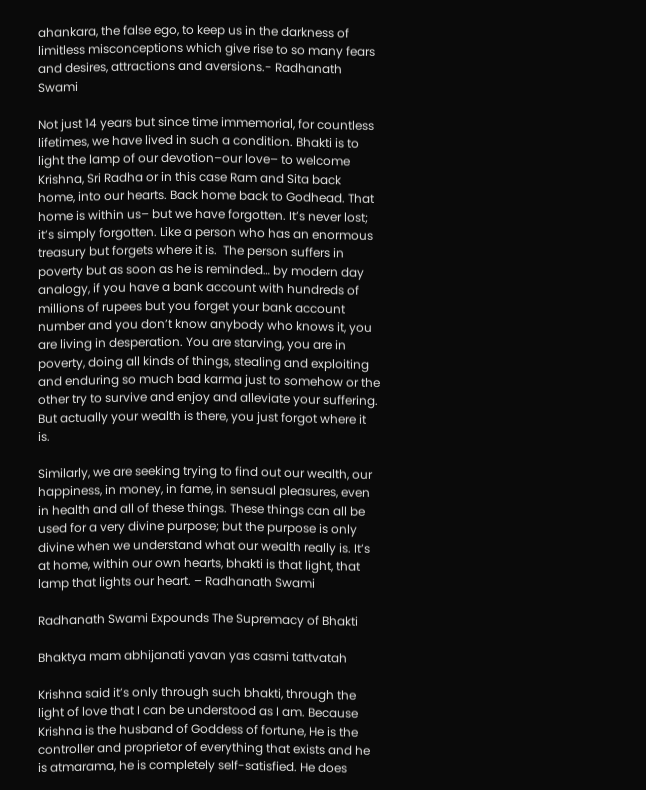ahankara, the false ego, to keep us in the darkness of limitless misconceptions which give rise to so many fears and desires, attractions and aversions.- Radhanath Swami

Not just 14 years but since time immemorial, for countless lifetimes, we have lived in such a condition. Bhakti is to light the lamp of our devotion–our love– to welcome Krishna, Sri Radha or in this case Ram and Sita back home, into our hearts. Back home back to Godhead. That home is within us– but we have forgotten. It’s never lost; it’s simply forgotten. Like a person who has an enormous treasury but forgets where it is.  The person suffers in poverty but as soon as he is reminded… by modern day analogy, if you have a bank account with hundreds of millions of rupees but you forget your bank account number and you don’t know anybody who knows it, you are living in desperation. You are starving, you are in poverty, doing all kinds of things, stealing and exploiting and enduring so much bad karma just to somehow or the other try to survive and enjoy and alleviate your suffering. But actually your wealth is there, you just forgot where it is.

Similarly, we are seeking trying to find out our wealth, our happiness, in money, in fame, in sensual pleasures, even in health and all of these things. These things can all be used for a very divine purpose; but the purpose is only divine when we understand what our wealth really is. It’s at home, within our own hearts, bhakti is that light, that lamp that lights our heart. – Radhanath Swami

Radhanath Swami Expounds The Supremacy of Bhakti

Bhaktya mam abhijanati yavan yas casmi tattvatah

Krishna said it’s only through such bhakti, through the light of love that I can be understood as I am. Because Krishna is the husband of Goddess of fortune, He is the controller and proprietor of everything that exists and he is atmarama, he is completely self-satisfied. He does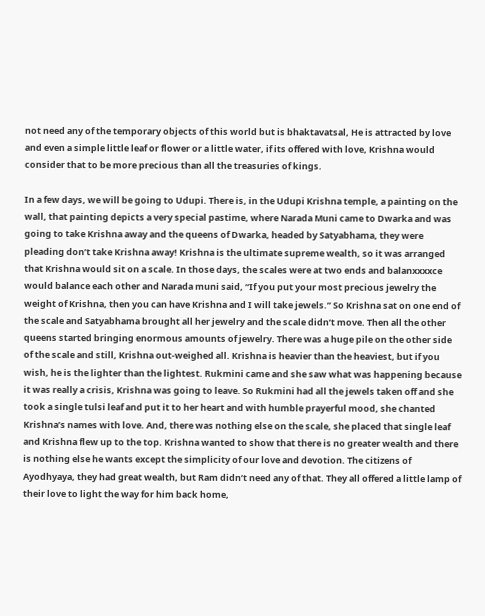not need any of the temporary objects of this world but is bhaktavatsal, He is attracted by love and even a simple little leaf or flower or a little water, if its offered with love, Krishna would consider that to be more precious than all the treasuries of kings.

In a few days, we will be going to Udupi. There is, in the Udupi Krishna temple, a painting on the wall, that painting depicts a very special pastime, where Narada Muni came to Dwarka and was going to take Krishna away and the queens of Dwarka, headed by Satyabhama, they were pleading don’t take Krishna away! Krishna is the ultimate supreme wealth, so it was arranged that Krishna would sit on a scale. In those days, the scales were at two ends and balanxxxxce would balance each other and Narada muni said, “If you put your most precious jewelry the weight of Krishna, then you can have Krishna and I will take jewels.” So Krishna sat on one end of the scale and Satyabhama brought all her jewelry and the scale didn’t move. Then all the other queens started bringing enormous amounts of jewelry. There was a huge pile on the other side of the scale and still, Krishna out-weighed all. Krishna is heavier than the heaviest, but if you wish, he is the lighter than the lightest. Rukmini came and she saw what was happening because it was really a crisis, Krishna was going to leave. So Rukmini had all the jewels taken off and she took a single tulsi leaf and put it to her heart and with humble prayerful mood, she chanted Krishna’s names with love. And, there was nothing else on the scale, she placed that single leaf and Krishna flew up to the top. Krishna wanted to show that there is no greater wealth and there is nothing else he wants except the simplicity of our love and devotion. The citizens of Ayodhyaya, they had great wealth, but Ram didn’t need any of that. They all offered a little lamp of their love to light the way for him back home,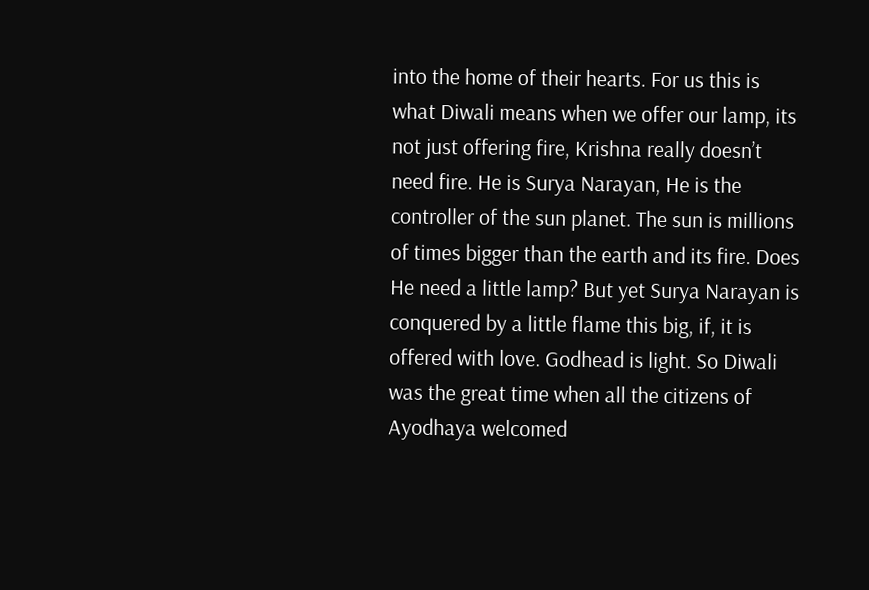into the home of their hearts. For us this is what Diwali means when we offer our lamp, its not just offering fire, Krishna really doesn’t need fire. He is Surya Narayan, He is the controller of the sun planet. The sun is millions of times bigger than the earth and its fire. Does He need a little lamp? But yet Surya Narayan is conquered by a little flame this big, if, it is offered with love. Godhead is light. So Diwali was the great time when all the citizens of Ayodhaya welcomed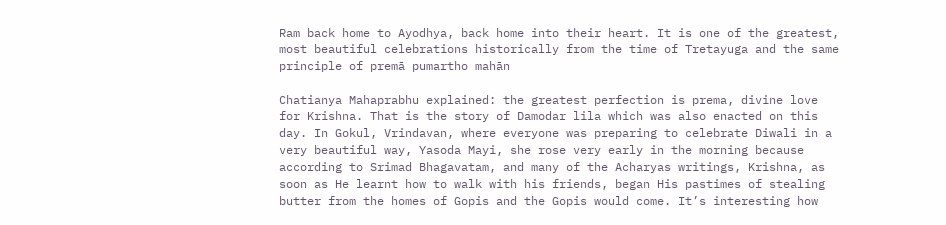Ram back home to Ayodhya, back home into their heart. It is one of the greatest, most beautiful celebrations historically from the time of Tretayuga and the same principle of premā pumartho mahān

Chatianya Mahaprabhu explained: the greatest perfection is prema, divine love for Krishna. That is the story of Damodar lila which was also enacted on this day. In Gokul, Vrindavan, where everyone was preparing to celebrate Diwali in a very beautiful way, Yasoda Mayi, she rose very early in the morning because according to Srimad Bhagavatam, and many of the Acharyas writings, Krishna, as soon as He learnt how to walk with his friends, began His pastimes of stealing butter from the homes of Gopis and the Gopis would come. It’s interesting how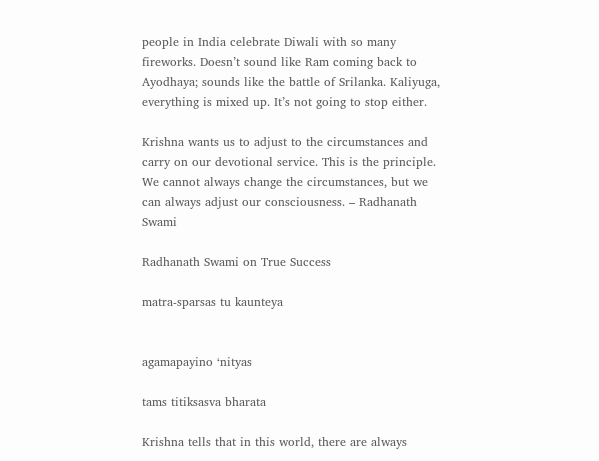people in India celebrate Diwali with so many fireworks. Doesn’t sound like Ram coming back to Ayodhaya; sounds like the battle of Srilanka. Kaliyuga, everything is mixed up. It’s not going to stop either.

Krishna wants us to adjust to the circumstances and carry on our devotional service. This is the principle. We cannot always change the circumstances, but we can always adjust our consciousness. – Radhanath Swami

Radhanath Swami on True Success

matra-sparsas tu kaunteya


agamapayino ‘nityas

tams titiksasva bharata

Krishna tells that in this world, there are always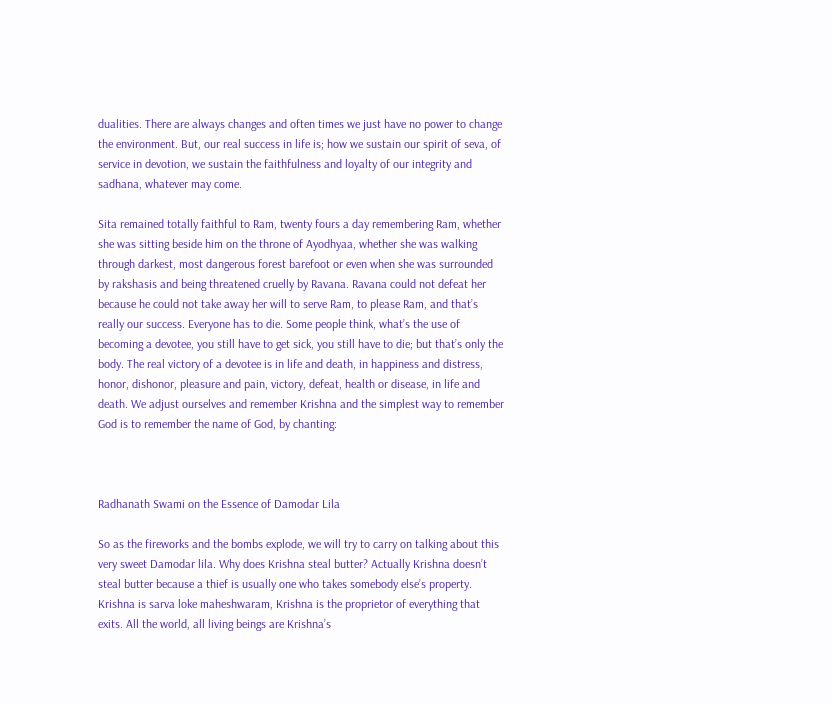dualities. There are always changes and often times we just have no power to change the environment. But, our real success in life is; how we sustain our spirit of seva, of service in devotion, we sustain the faithfulness and loyalty of our integrity and sadhana, whatever may come.

Sita remained totally faithful to Ram, twenty fours a day remembering Ram, whether she was sitting beside him on the throne of Ayodhyaa, whether she was walking through darkest, most dangerous forest barefoot or even when she was surrounded by rakshasis and being threatened cruelly by Ravana. Ravana could not defeat her because he could not take away her will to serve Ram, to please Ram, and that’s really our success. Everyone has to die. Some people think, what’s the use of becoming a devotee, you still have to get sick, you still have to die; but that’s only the body. The real victory of a devotee is in life and death, in happiness and distress, honor, dishonor, pleasure and pain, victory, defeat, health or disease, in life and death. We adjust ourselves and remember Krishna and the simplest way to remember God is to remember the name of God, by chanting:



Radhanath Swami on the Essence of Damodar Lila

So as the fireworks and the bombs explode, we will try to carry on talking about this very sweet Damodar lila. Why does Krishna steal butter? Actually Krishna doesn’t steal butter because a thief is usually one who takes somebody else’s property. Krishna is sarva loke maheshwaram, Krishna is the proprietor of everything that exits. All the world, all living beings are Krishna’s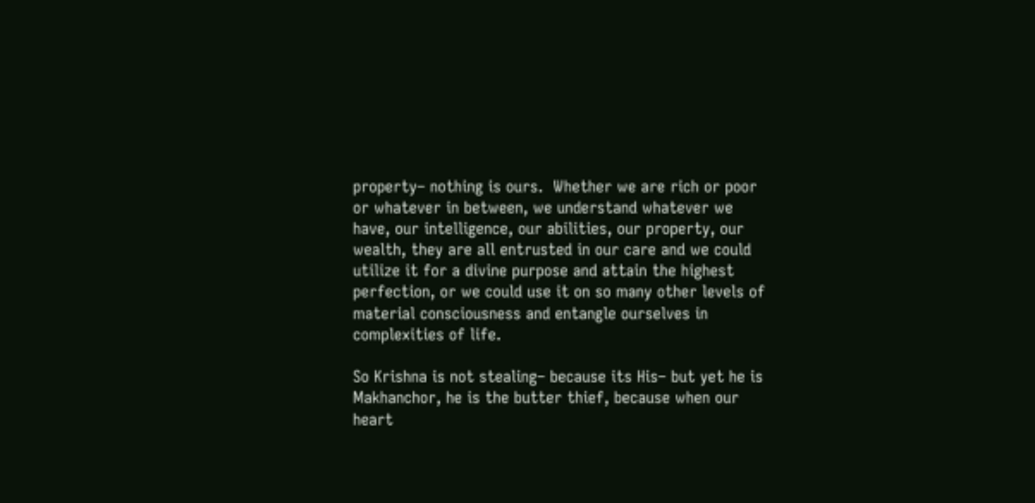property– nothing is ours.  Whether we are rich or poor or whatever in between, we understand whatever we have, our intelligence, our abilities, our property, our wealth, they are all entrusted in our care and we could utilize it for a divine purpose and attain the highest perfection, or we could use it on so many other levels of material consciousness and entangle ourselves in complexities of life.

So Krishna is not stealing– because its His– but yet he is Makhanchor, he is the butter thief, because when our heart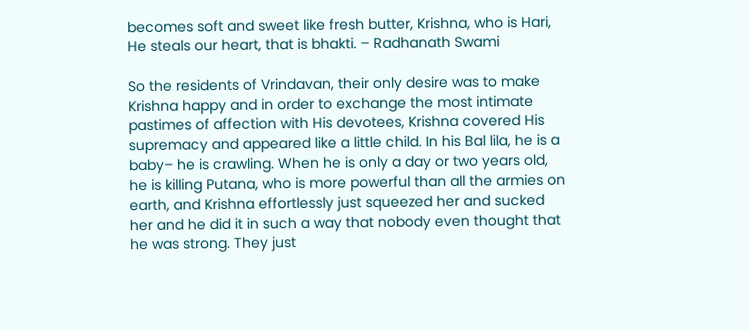becomes soft and sweet like fresh butter, Krishna, who is Hari, He steals our heart, that is bhakti. – Radhanath Swami

So the residents of Vrindavan, their only desire was to make Krishna happy and in order to exchange the most intimate pastimes of affection with His devotees, Krishna covered His supremacy and appeared like a little child. In his Bal lila, he is a baby– he is crawling. When he is only a day or two years old, he is killing Putana, who is more powerful than all the armies on earth, and Krishna effortlessly just squeezed her and sucked her and he did it in such a way that nobody even thought that he was strong. They just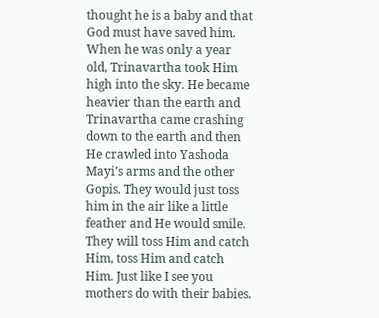thought he is a baby and that God must have saved him. When he was only a year old, Trinavartha took Him high into the sky. He became heavier than the earth and Trinavartha came crashing down to the earth and then He crawled into Yashoda Mayi’s arms and the other Gopis. They would just toss him in the air like a little feather and He would smile. They will toss Him and catch Him, toss Him and catch Him. Just like I see you mothers do with their babies.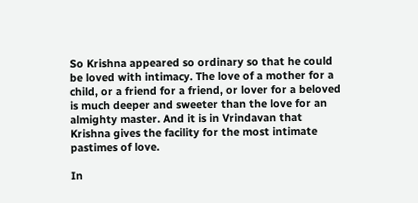So Krishna appeared so ordinary so that he could be loved with intimacy. The love of a mother for a child, or a friend for a friend, or lover for a beloved is much deeper and sweeter than the love for an almighty master. And it is in Vrindavan that Krishna gives the facility for the most intimate pastimes of love.

In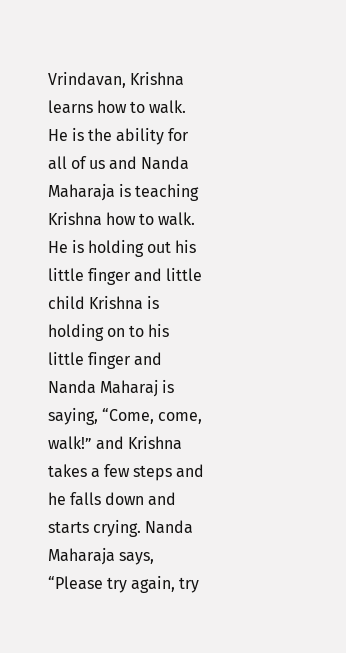Vrindavan, Krishna learns how to walk. He is the ability for all of us and Nanda Maharaja is teaching Krishna how to walk. He is holding out his little finger and little child Krishna is holding on to his little finger and Nanda Maharaj is saying, “Come, come, walk!” and Krishna takes a few steps and he falls down and starts crying. Nanda Maharaja says, “Please try again, try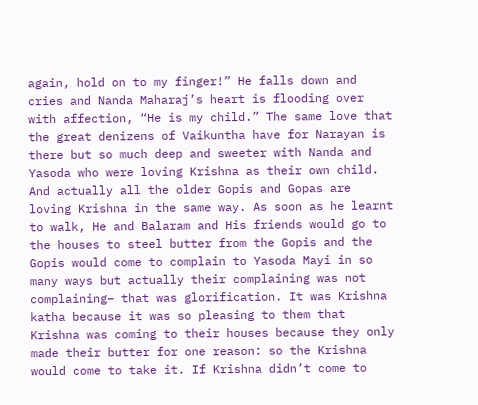again, hold on to my finger!” He falls down and cries and Nanda Maharaj’s heart is flooding over with affection, “He is my child.” The same love that the great denizens of Vaikuntha have for Narayan is there but so much deep and sweeter with Nanda and Yasoda who were loving Krishna as their own child. And actually all the older Gopis and Gopas are loving Krishna in the same way. As soon as he learnt to walk, He and Balaram and His friends would go to the houses to steel butter from the Gopis and the Gopis would come to complain to Yasoda Mayi in so many ways but actually their complaining was not complaining– that was glorification. It was Krishna katha because it was so pleasing to them that Krishna was coming to their houses because they only made their butter for one reason: so the Krishna would come to take it. If Krishna didn’t come to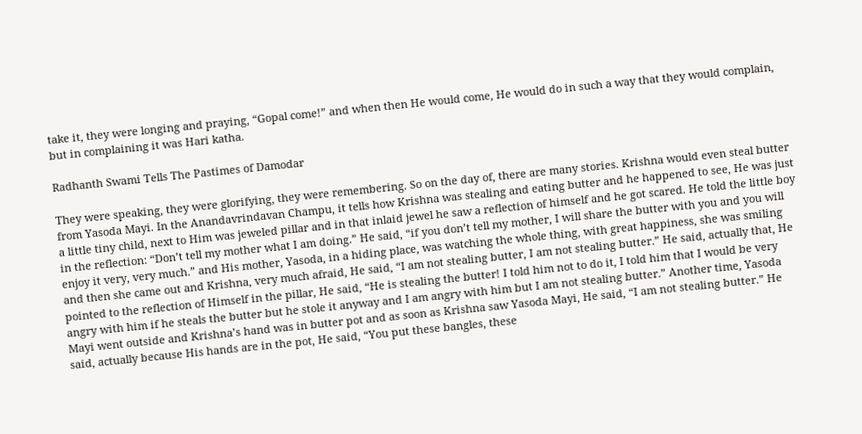take it, they were longing and praying, “Gopal come!” and when then He would come, He would do in such a way that they would complain, but in complaining it was Hari katha.

Radhanth Swami Tells The Pastimes of Damodar

They were speaking, they were glorifying, they were remembering. So on the day of, there are many stories. Krishna would even steal butter from Yasoda Mayi. In the Anandavrindavan Champu, it tells how Krishna was stealing and eating butter and he happened to see, He was just a little tiny child, next to Him was jeweled pillar and in that inlaid jewel he saw a reflection of himself and he got scared. He told the little boy in the reflection: “Don’t tell my mother what I am doing.” He said, “if you don’t tell my mother, I will share the butter with you and you will enjoy it very, very much.” and His mother, Yasoda, in a hiding place, was watching the whole thing, with great happiness, she was smiling and then she came out and Krishna, very much afraid, He said, “I am not stealing butter, I am not stealing butter.” He said, actually that, He pointed to the reflection of Himself in the pillar, He said, “He is stealing the butter! I told him not to do it, I told him that I would be very angry with him if he steals the butter but he stole it anyway and I am angry with him but I am not stealing butter.” Another time, Yasoda Mayi went outside and Krishna’s hand was in butter pot and as soon as Krishna saw Yasoda Mayi, He said, “I am not stealing butter.” He said, actually because His hands are in the pot, He said, “You put these bangles, these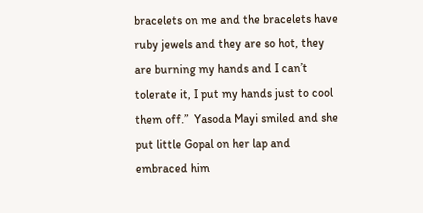bracelets on me and the bracelets have ruby jewels and they are so hot, they are burning my hands and I can’t tolerate it, I put my hands just to cool them off.”  Yasoda Mayi smiled and she put little Gopal on her lap and embraced him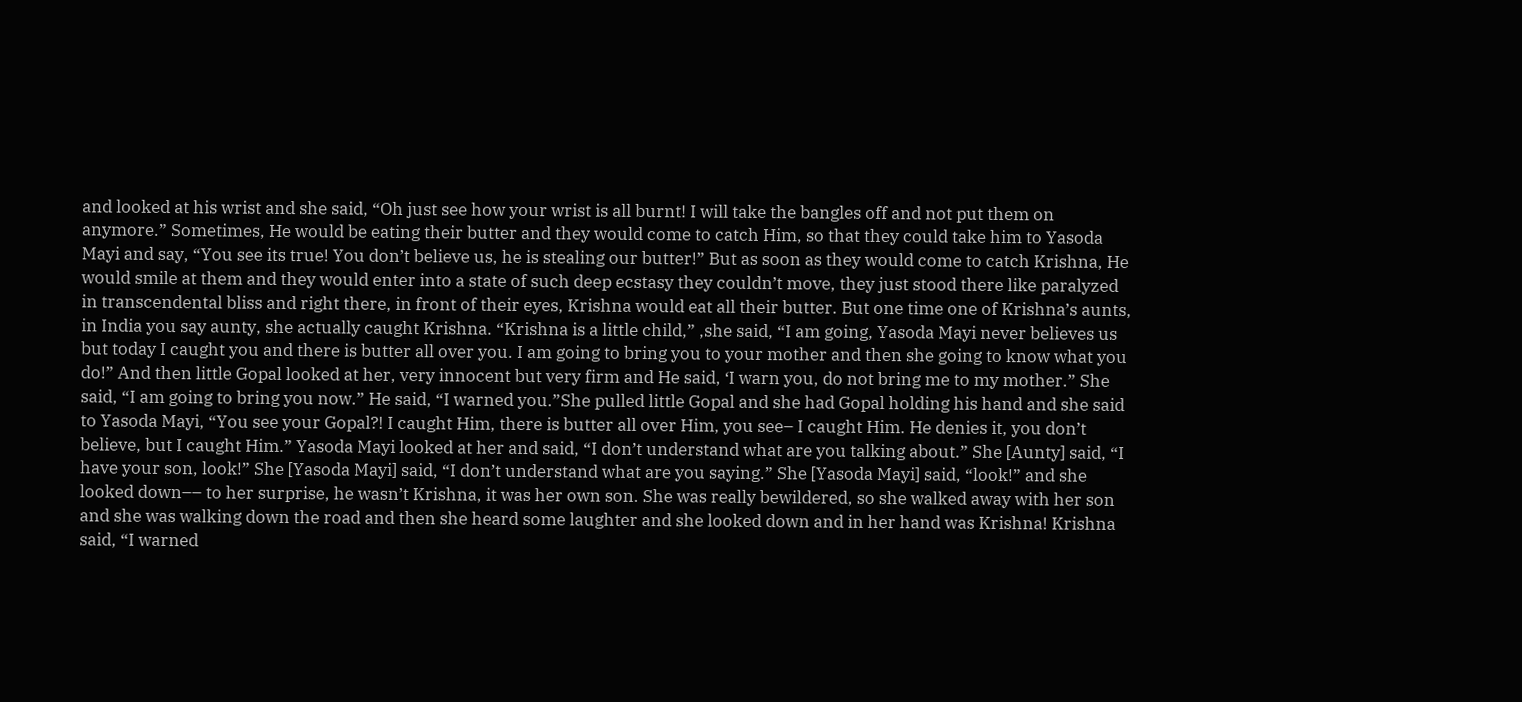and looked at his wrist and she said, “Oh just see how your wrist is all burnt! I will take the bangles off and not put them on anymore.” Sometimes, He would be eating their butter and they would come to catch Him, so that they could take him to Yasoda Mayi and say, “You see its true! You don’t believe us, he is stealing our butter!” But as soon as they would come to catch Krishna, He would smile at them and they would enter into a state of such deep ecstasy they couldn’t move, they just stood there like paralyzed in transcendental bliss and right there, in front of their eyes, Krishna would eat all their butter. But one time one of Krishna’s aunts, in India you say aunty, she actually caught Krishna. “Krishna is a little child,” ,she said, “I am going, Yasoda Mayi never believes us but today I caught you and there is butter all over you. I am going to bring you to your mother and then she going to know what you do!” And then little Gopal looked at her, very innocent but very firm and He said, ‘I warn you, do not bring me to my mother.” She said, “I am going to bring you now.” He said, “I warned you.”She pulled little Gopal and she had Gopal holding his hand and she said to Yasoda Mayi, “You see your Gopal?! I caught Him, there is butter all over Him, you see– I caught Him. He denies it, you don’t believe, but I caught Him.” Yasoda Mayi looked at her and said, “I don’t understand what are you talking about.” She [Aunty] said, “I have your son, look!” She [Yasoda Mayi] said, “I don’t understand what are you saying.” She [Yasoda Mayi] said, “look!” and she looked down–– to her surprise, he wasn’t Krishna, it was her own son. She was really bewildered, so she walked away with her son and she was walking down the road and then she heard some laughter and she looked down and in her hand was Krishna! Krishna said, “I warned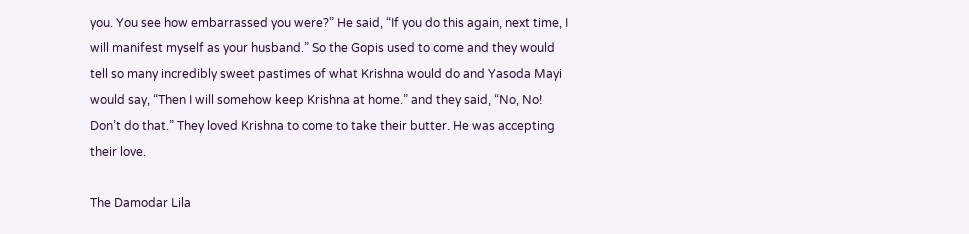you. You see how embarrassed you were?” He said, “If you do this again, next time, I will manifest myself as your husband.” So the Gopis used to come and they would tell so many incredibly sweet pastimes of what Krishna would do and Yasoda Mayi would say, “Then I will somehow keep Krishna at home.” and they said, “No, No!  Don’t do that.” They loved Krishna to come to take their butter. He was accepting their love.

The Damodar Lila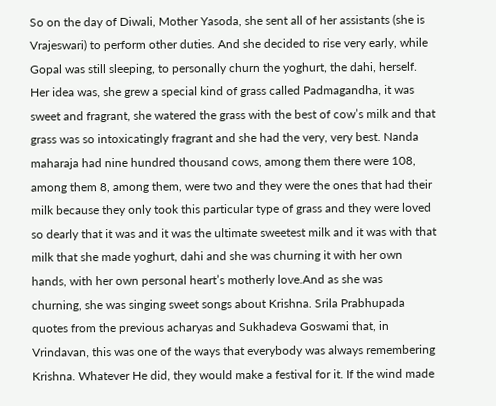So on the day of Diwali, Mother Yasoda, she sent all of her assistants (she is Vrajeswari) to perform other duties. And she decided to rise very early, while Gopal was still sleeping, to personally churn the yoghurt, the dahi, herself. Her idea was, she grew a special kind of grass called Padmagandha, it was sweet and fragrant, she watered the grass with the best of cow’s milk and that grass was so intoxicatingly fragrant and she had the very, very best. Nanda maharaja had nine hundred thousand cows, among them there were 108, among them 8, among them, were two and they were the ones that had their milk because they only took this particular type of grass and they were loved so dearly that it was and it was the ultimate sweetest milk and it was with that milk that she made yoghurt, dahi and she was churning it with her own hands, with her own personal heart’s motherly love.And as she was  churning, she was singing sweet songs about Krishna. Srila Prabhupada quotes from the previous acharyas and Sukhadeva Goswami that, in Vrindavan, this was one of the ways that everybody was always remembering Krishna. Whatever He did, they would make a festival for it. If the wind made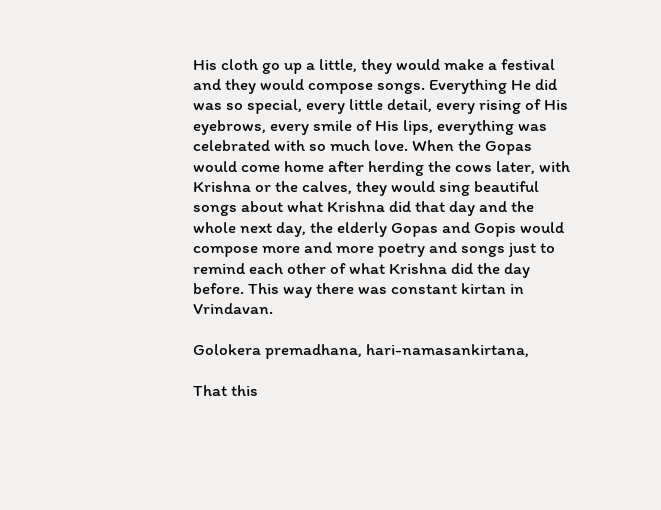His cloth go up a little, they would make a festival and they would compose songs. Everything He did was so special, every little detail, every rising of His eyebrows, every smile of His lips, everything was celebrated with so much love. When the Gopas would come home after herding the cows later, with Krishna or the calves, they would sing beautiful songs about what Krishna did that day and the whole next day, the elderly Gopas and Gopis would compose more and more poetry and songs just to remind each other of what Krishna did the day before. This way there was constant kirtan in Vrindavan.

Golokera premadhana, hari-namasankirtana,

That this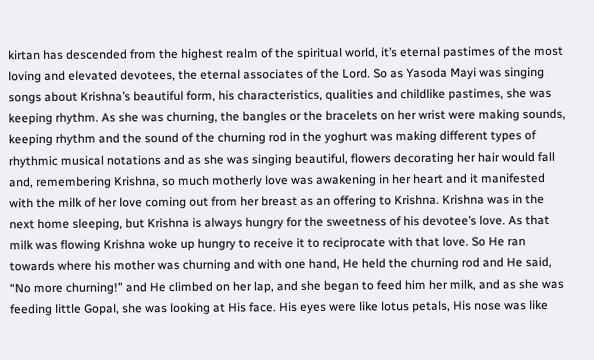kirtan has descended from the highest realm of the spiritual world, it’s eternal pastimes of the most loving and elevated devotees, the eternal associates of the Lord. So as Yasoda Mayi was singing songs about Krishna’s beautiful form, his characteristics, qualities and childlike pastimes, she was keeping rhythm. As she was churning, the bangles or the bracelets on her wrist were making sounds, keeping rhythm and the sound of the churning rod in the yoghurt was making different types of rhythmic musical notations and as she was singing beautiful, flowers decorating her hair would fall and, remembering Krishna, so much motherly love was awakening in her heart and it manifested with the milk of her love coming out from her breast as an offering to Krishna. Krishna was in the next home sleeping, but Krishna is always hungry for the sweetness of his devotee’s love. As that milk was flowing Krishna woke up hungry to receive it to reciprocate with that love. So He ran towards where his mother was churning and with one hand, He held the churning rod and He said, “No more churning!” and He climbed on her lap, and she began to feed him her milk, and as she was feeding little Gopal, she was looking at His face. His eyes were like lotus petals, His nose was like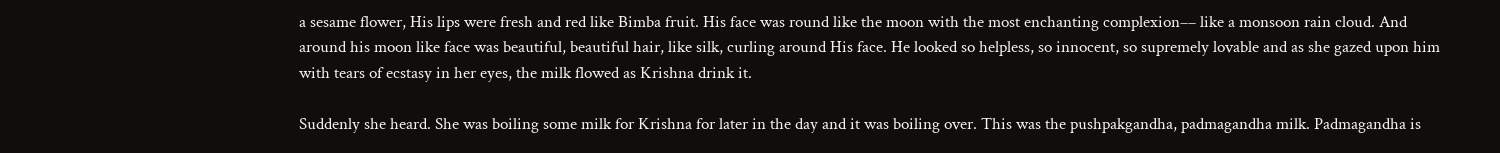a sesame flower, His lips were fresh and red like Bimba fruit. His face was round like the moon with the most enchanting complexion–– like a monsoon rain cloud. And around his moon like face was beautiful, beautiful hair, like silk, curling around His face. He looked so helpless, so innocent, so supremely lovable and as she gazed upon him with tears of ecstasy in her eyes, the milk flowed as Krishna drink it.

Suddenly she heard. She was boiling some milk for Krishna for later in the day and it was boiling over. This was the pushpakgandha, padmagandha milk. Padmagandha is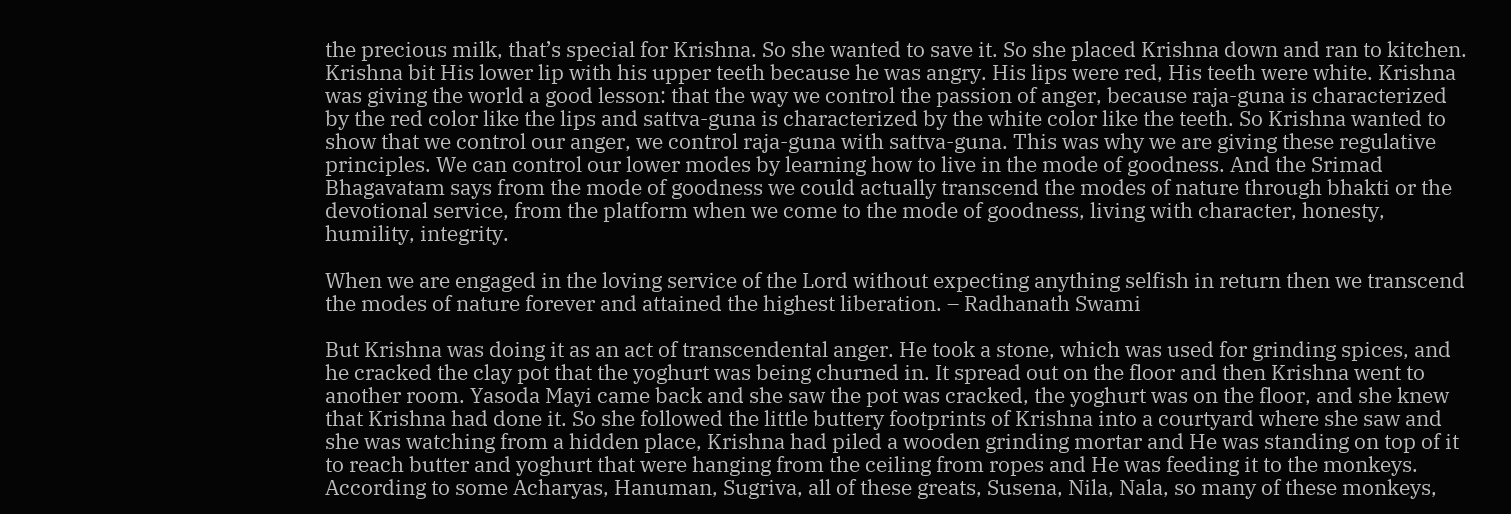the precious milk, that’s special for Krishna. So she wanted to save it. So she placed Krishna down and ran to kitchen. Krishna bit His lower lip with his upper teeth because he was angry. His lips were red, His teeth were white. Krishna was giving the world a good lesson: that the way we control the passion of anger, because raja-guna is characterized by the red color like the lips and sattva-guna is characterized by the white color like the teeth. So Krishna wanted to show that we control our anger, we control raja-guna with sattva-guna. This was why we are giving these regulative principles. We can control our lower modes by learning how to live in the mode of goodness. And the Srimad Bhagavatam says from the mode of goodness we could actually transcend the modes of nature through bhakti or the devotional service, from the platform when we come to the mode of goodness, living with character, honesty, humility, integrity.

When we are engaged in the loving service of the Lord without expecting anything selfish in return then we transcend the modes of nature forever and attained the highest liberation. – Radhanath Swami

But Krishna was doing it as an act of transcendental anger. He took a stone, which was used for grinding spices, and he cracked the clay pot that the yoghurt was being churned in. It spread out on the floor and then Krishna went to another room. Yasoda Mayi came back and she saw the pot was cracked, the yoghurt was on the floor, and she knew that Krishna had done it. So she followed the little buttery footprints of Krishna into a courtyard where she saw and she was watching from a hidden place, Krishna had piled a wooden grinding mortar and He was standing on top of it to reach butter and yoghurt that were hanging from the ceiling from ropes and He was feeding it to the monkeys. According to some Acharyas, Hanuman, Sugriva, all of these greats, Susena, Nila, Nala, so many of these monkeys,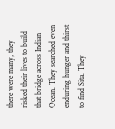there were many, they risked their lives to build that bridge across Indian Ocean. They searched even enduring hunger and thirst to find Sita. They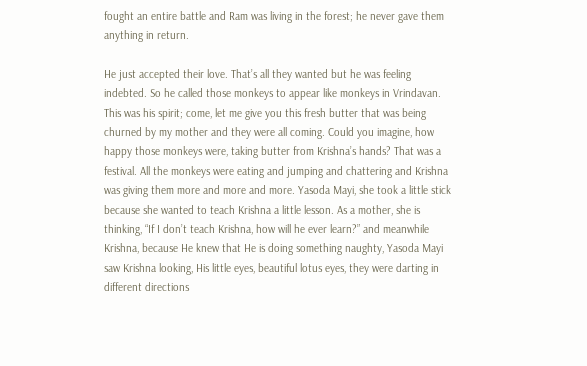fought an entire battle and Ram was living in the forest; he never gave them anything in return.

He just accepted their love. That’s all they wanted but he was feeling indebted. So he called those monkeys to appear like monkeys in Vrindavan. This was his spirit; come, let me give you this fresh butter that was being churned by my mother and they were all coming. Could you imagine, how happy those monkeys were, taking butter from Krishna’s hands? That was a festival. All the monkeys were eating and jumping and chattering and Krishna was giving them more and more and more. Yasoda Mayi, she took a little stick because she wanted to teach Krishna a little lesson. As a mother, she is thinking, “If I don’t teach Krishna, how will he ever learn?” and meanwhile Krishna, because He knew that He is doing something naughty, Yasoda Mayi saw Krishna looking, His little eyes, beautiful lotus eyes, they were darting in different directions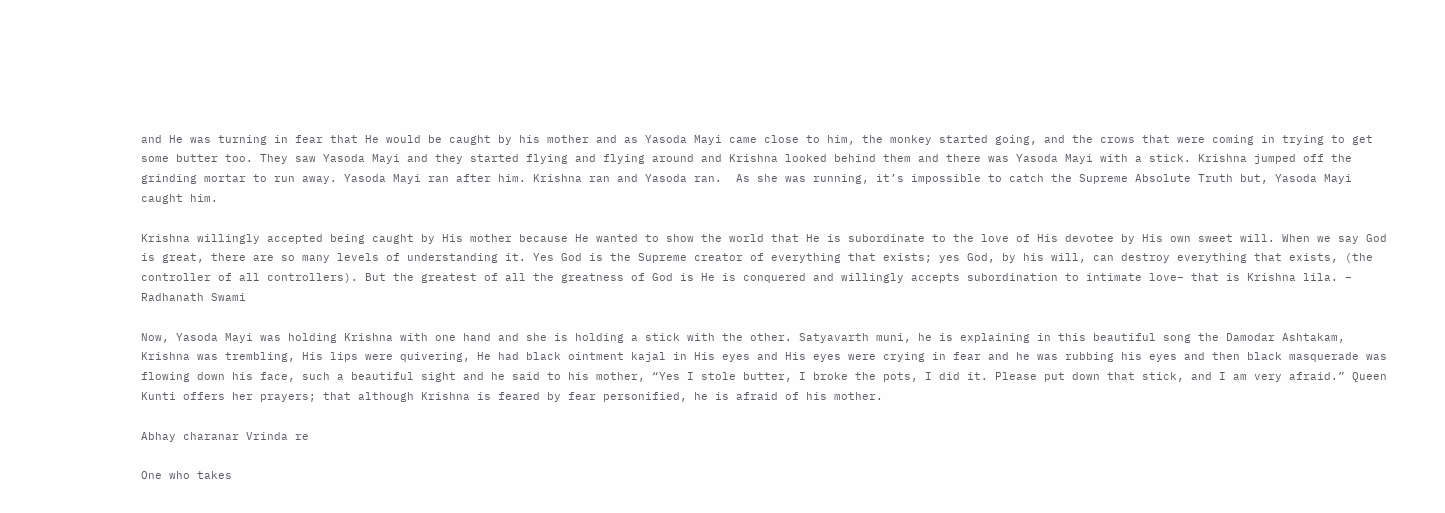and He was turning in fear that He would be caught by his mother and as Yasoda Mayi came close to him, the monkey started going, and the crows that were coming in trying to get some butter too. They saw Yasoda Mayi and they started flying and flying around and Krishna looked behind them and there was Yasoda Mayi with a stick. Krishna jumped off the grinding mortar to run away. Yasoda Mayi ran after him. Krishna ran and Yasoda ran.  As she was running, it’s impossible to catch the Supreme Absolute Truth but, Yasoda Mayi caught him.

Krishna willingly accepted being caught by His mother because He wanted to show the world that He is subordinate to the love of His devotee by His own sweet will. When we say God is great, there are so many levels of understanding it. Yes God is the Supreme creator of everything that exists; yes God, by his will, can destroy everything that exists, (the controller of all controllers). But the greatest of all the greatness of God is He is conquered and willingly accepts subordination to intimate love– that is Krishna lila. – Radhanath Swami

Now, Yasoda Mayi was holding Krishna with one hand and she is holding a stick with the other. Satyavarth muni, he is explaining in this beautiful song the Damodar Ashtakam, Krishna was trembling, His lips were quivering, He had black ointment kajal in His eyes and His eyes were crying in fear and he was rubbing his eyes and then black masquerade was flowing down his face, such a beautiful sight and he said to his mother, “Yes I stole butter, I broke the pots, I did it. Please put down that stick, and I am very afraid.” Queen Kunti offers her prayers; that although Krishna is feared by fear personified, he is afraid of his mother.

Abhay charanar Vrinda re

One who takes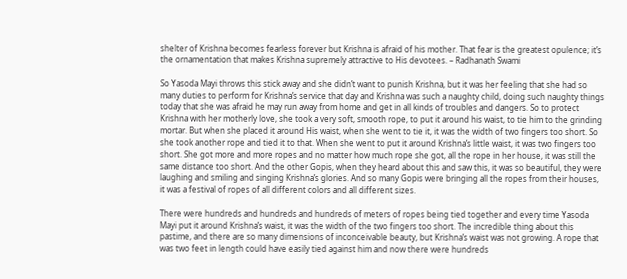shelter of Krishna becomes fearless forever but Krishna is afraid of his mother. That fear is the greatest opulence; it’s the ornamentation that makes Krishna supremely attractive to His devotees. – Radhanath Swami

So Yasoda Mayi throws this stick away and she didn’t want to punish Krishna, but it was her feeling that she had so many duties to perform for Krishna’s service that day and Krishna was such a naughty child, doing such naughty things today that she was afraid he may run away from home and get in all kinds of troubles and dangers. So to protect Krishna with her motherly love, she took a very soft, smooth rope, to put it around his waist, to tie him to the grinding mortar. But when she placed it around His waist, when she went to tie it, it was the width of two fingers too short. So she took another rope and tied it to that. When she went to put it around Krishna’s little waist, it was two fingers too short. She got more and more ropes and no matter how much rope she got, all the rope in her house, it was still the same distance too short. And the other Gopis, when they heard about this and saw this, it was so beautiful, they were laughing and smiling and singing Krishna’s glories. And so many Gopis were bringing all the ropes from their houses, it was a festival of ropes of all different colors and all different sizes.

There were hundreds and hundreds and hundreds of meters of ropes being tied together and every time Yasoda Mayi put it around Krishna’s waist, it was the width of the two fingers too short. The incredible thing about this pastime, and there are so many dimensions of inconceivable beauty, but Krishna’s waist was not growing. A rope that was two feet in length could have easily tied against him and now there were hundreds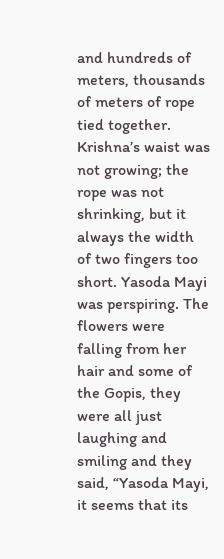and hundreds of meters, thousands of meters of rope tied together. Krishna’s waist was not growing; the rope was not shrinking, but it always the width of two fingers too short. Yasoda Mayi was perspiring. The flowers were falling from her hair and some of the Gopis, they were all just laughing and smiling and they said, “Yasoda Mayi, it seems that its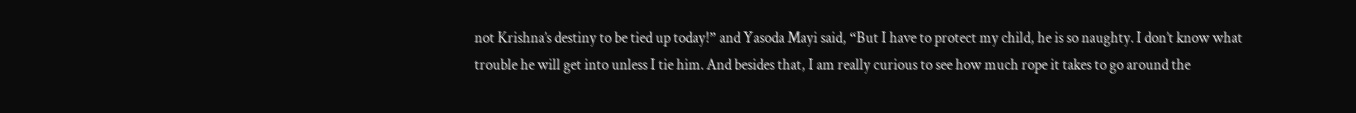not Krishna’s destiny to be tied up today!” and Yasoda Mayi said, “But I have to protect my child, he is so naughty. I don’t know what trouble he will get into unless I tie him. And besides that, I am really curious to see how much rope it takes to go around the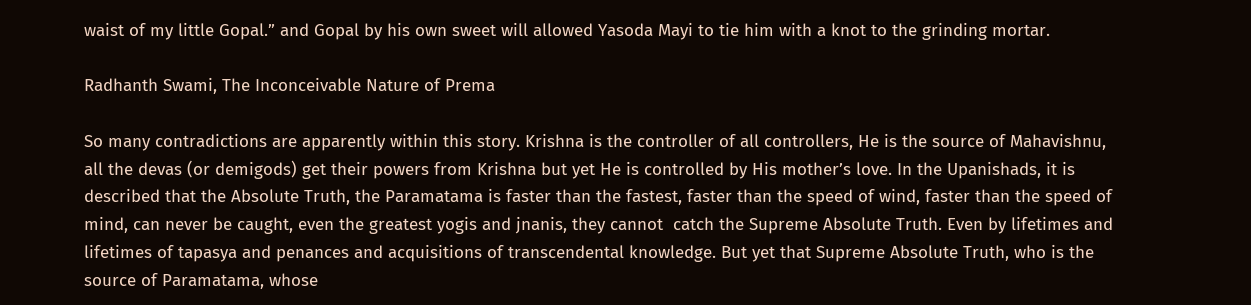waist of my little Gopal.” and Gopal by his own sweet will allowed Yasoda Mayi to tie him with a knot to the grinding mortar.

Radhanth Swami, The Inconceivable Nature of Prema

So many contradictions are apparently within this story. Krishna is the controller of all controllers, He is the source of Mahavishnu, all the devas (or demigods) get their powers from Krishna but yet He is controlled by His mother’s love. In the Upanishads, it is described that the Absolute Truth, the Paramatama is faster than the fastest, faster than the speed of wind, faster than the speed of mind, can never be caught, even the greatest yogis and jnanis, they cannot  catch the Supreme Absolute Truth. Even by lifetimes and lifetimes of tapasya and penances and acquisitions of transcendental knowledge. But yet that Supreme Absolute Truth, who is the source of Paramatama, whose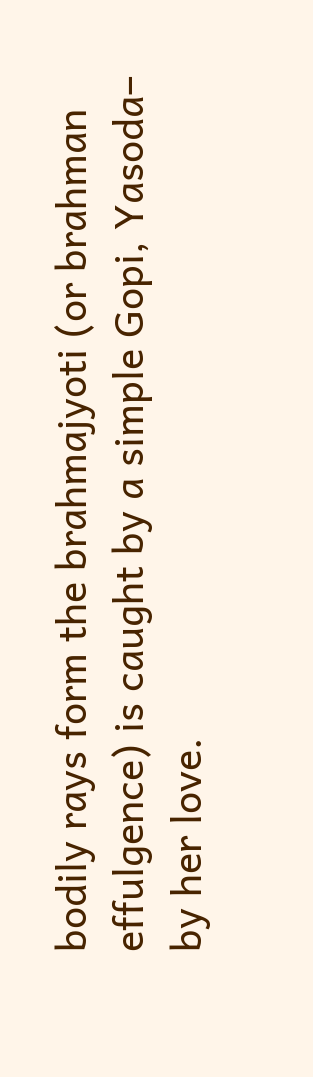bodily rays form the brahmajyoti (or brahman effulgence) is caught by a simple Gopi, Yasoda– by her love.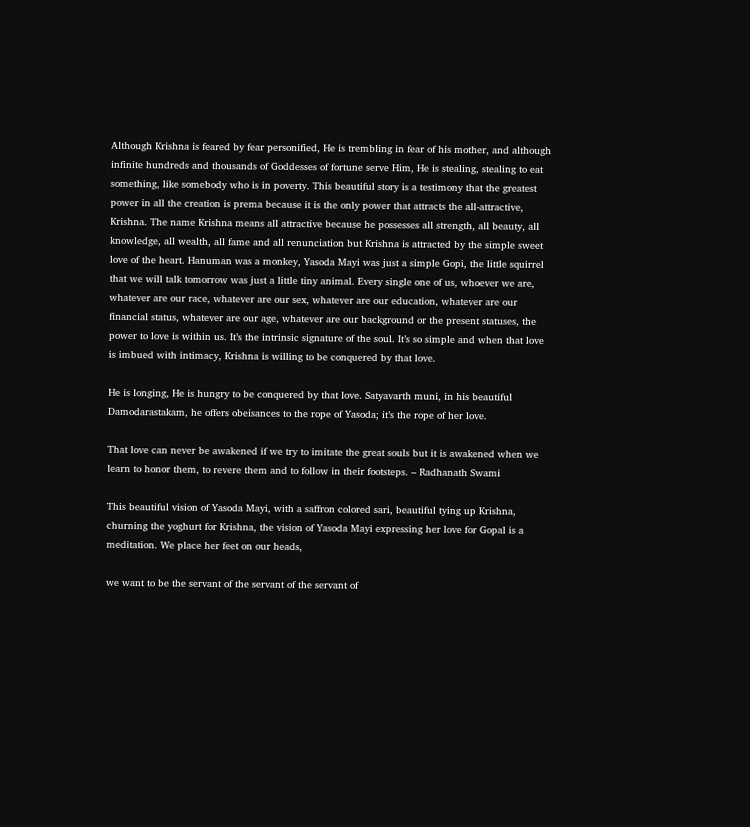Although Krishna is feared by fear personified, He is trembling in fear of his mother, and although infinite hundreds and thousands of Goddesses of fortune serve Him, He is stealing, stealing to eat something, like somebody who is in poverty. This beautiful story is a testimony that the greatest power in all the creation is prema because it is the only power that attracts the all-attractive, Krishna. The name Krishna means all attractive because he possesses all strength, all beauty, all knowledge, all wealth, all fame and all renunciation but Krishna is attracted by the simple sweet love of the heart. Hanuman was a monkey, Yasoda Mayi was just a simple Gopi, the little squirrel that we will talk tomorrow was just a little tiny animal. Every single one of us, whoever we are, whatever are our race, whatever are our sex, whatever are our education, whatever are our financial status, whatever are our age, whatever are our background or the present statuses, the power to love is within us. It’s the intrinsic signature of the soul. It’s so simple and when that love is imbued with intimacy, Krishna is willing to be conquered by that love.

He is longing, He is hungry to be conquered by that love. Satyavarth muni, in his beautiful Damodarastakam, he offers obeisances to the rope of Yasoda; it’s the rope of her love.

That love can never be awakened if we try to imitate the great souls but it is awakened when we learn to honor them, to revere them and to follow in their footsteps. – Radhanath Swami

This beautiful vision of Yasoda Mayi, with a saffron colored sari, beautiful tying up Krishna, churning the yoghurt for Krishna, the vision of Yasoda Mayi expressing her love for Gopal is a meditation. We place her feet on our heads,

we want to be the servant of the servant of the servant of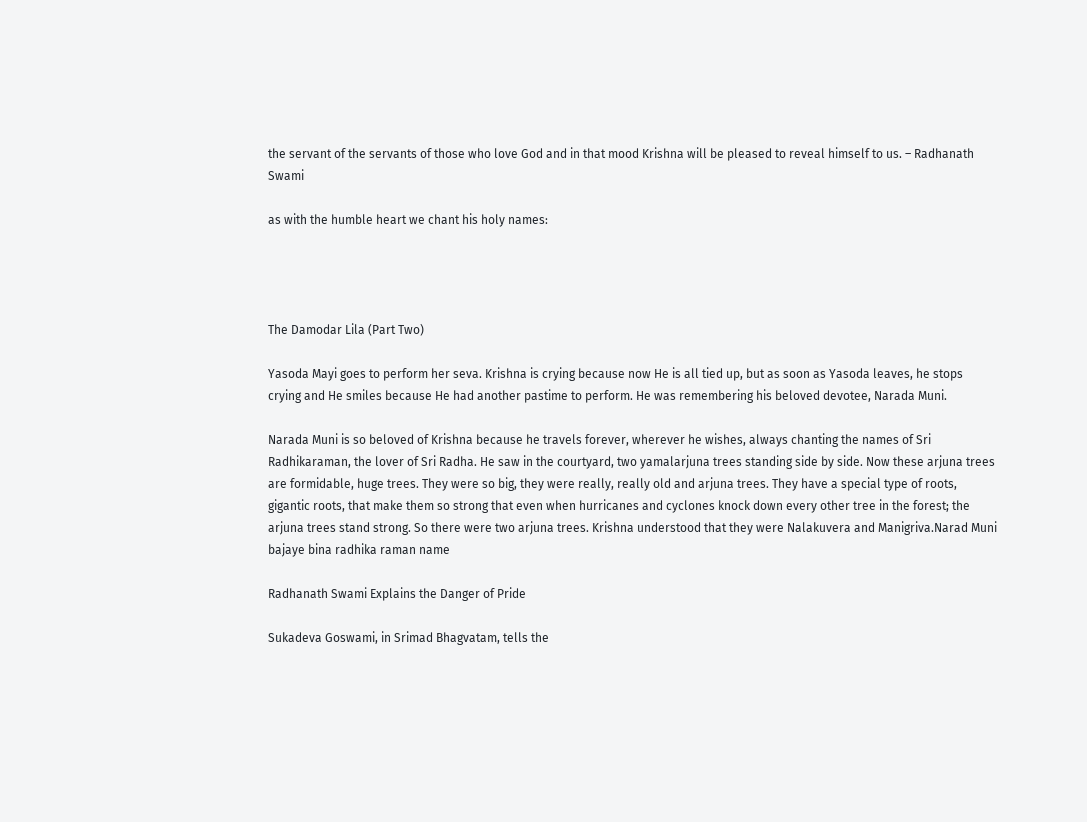the servant of the servants of those who love God and in that mood Krishna will be pleased to reveal himself to us. – Radhanath Swami

as with the humble heart we chant his holy names:




The Damodar Lila (Part Two)

Yasoda Mayi goes to perform her seva. Krishna is crying because now He is all tied up, but as soon as Yasoda leaves, he stops crying and He smiles because He had another pastime to perform. He was remembering his beloved devotee, Narada Muni.

Narada Muni is so beloved of Krishna because he travels forever, wherever he wishes, always chanting the names of Sri Radhikaraman, the lover of Sri Radha. He saw in the courtyard, two yamalarjuna trees standing side by side. Now these arjuna trees are formidable, huge trees. They were so big, they were really, really old and arjuna trees. They have a special type of roots, gigantic roots, that make them so strong that even when hurricanes and cyclones knock down every other tree in the forest; the arjuna trees stand strong. So there were two arjuna trees. Krishna understood that they were Nalakuvera and Manigriva.Narad Muni bajaye bina radhika raman name

Radhanath Swami Explains the Danger of Pride

Sukadeva Goswami, in Srimad Bhagvatam, tells the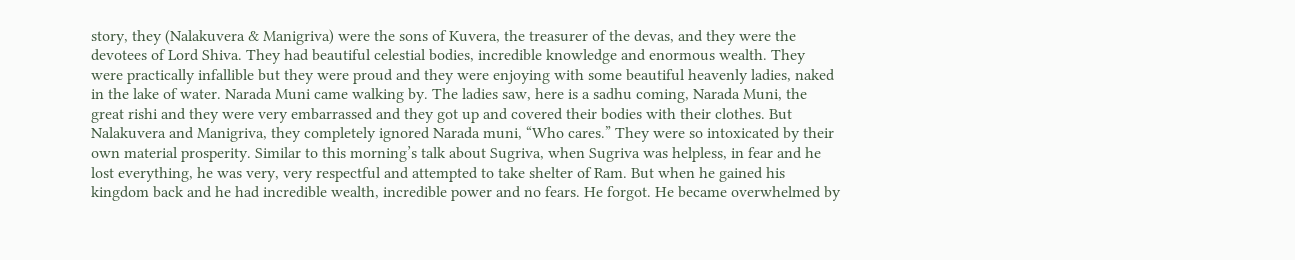story, they (Nalakuvera & Manigriva) were the sons of Kuvera, the treasurer of the devas, and they were the devotees of Lord Shiva. They had beautiful celestial bodies, incredible knowledge and enormous wealth. They were practically infallible but they were proud and they were enjoying with some beautiful heavenly ladies, naked in the lake of water. Narada Muni came walking by. The ladies saw, here is a sadhu coming, Narada Muni, the great rishi and they were very embarrassed and they got up and covered their bodies with their clothes. But Nalakuvera and Manigriva, they completely ignored Narada muni, “Who cares.” They were so intoxicated by their own material prosperity. Similar to this morning’s talk about Sugriva, when Sugriva was helpless, in fear and he lost everything, he was very, very respectful and attempted to take shelter of Ram. But when he gained his kingdom back and he had incredible wealth, incredible power and no fears. He forgot. He became overwhelmed by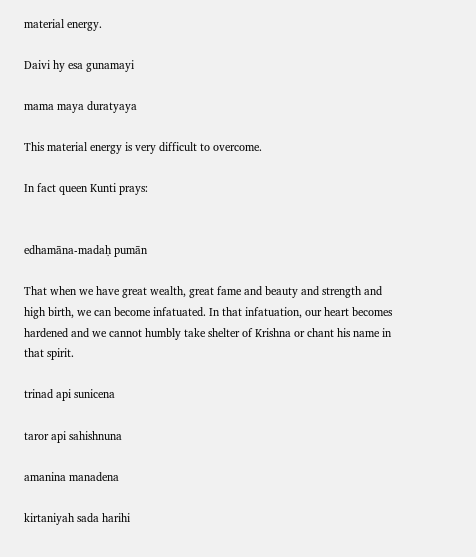material energy.

Daivi hy esa gunamayi

mama maya duratyaya

This material energy is very difficult to overcome.

In fact queen Kunti prays:


edhamāna-madaḥ pumān

That when we have great wealth, great fame and beauty and strength and high birth, we can become infatuated. In that infatuation, our heart becomes hardened and we cannot humbly take shelter of Krishna or chant his name in that spirit.

trinad api sunicena

taror api sahishnuna

amanina manadena

kirtaniyah sada harihi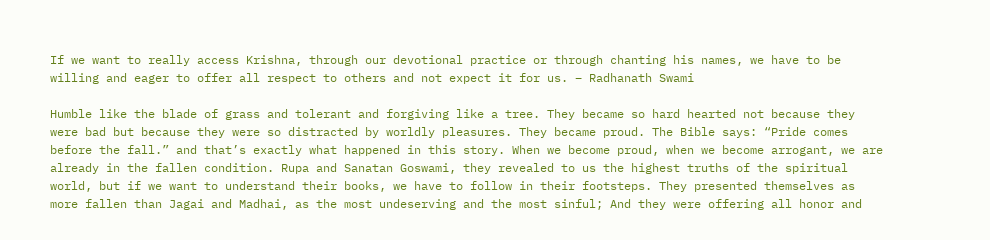If we want to really access Krishna, through our devotional practice or through chanting his names, we have to be willing and eager to offer all respect to others and not expect it for us. – Radhanath Swami

Humble like the blade of grass and tolerant and forgiving like a tree. They became so hard hearted not because they were bad but because they were so distracted by worldly pleasures. They became proud. The Bible says: “Pride comes before the fall.” and that’s exactly what happened in this story. When we become proud, when we become arrogant, we are already in the fallen condition. Rupa and Sanatan Goswami, they revealed to us the highest truths of the spiritual world, but if we want to understand their books, we have to follow in their footsteps. They presented themselves as more fallen than Jagai and Madhai, as the most undeserving and the most sinful; And they were offering all honor and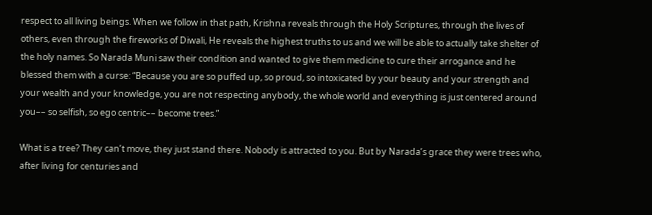respect to all living beings. When we follow in that path, Krishna reveals through the Holy Scriptures, through the lives of others, even through the fireworks of Diwali, He reveals the highest truths to us and we will be able to actually take shelter of the holy names. So Narada Muni saw their condition and wanted to give them medicine to cure their arrogance and he blessed them with a curse: “Because you are so puffed up, so proud, so intoxicated by your beauty and your strength and your wealth and your knowledge, you are not respecting anybody, the whole world and everything is just centered around you–– so selfish, so ego centric–– become trees.”

What is a tree? They can’t move, they just stand there. Nobody is attracted to you. But by Narada’s grace they were trees who, after living for centuries and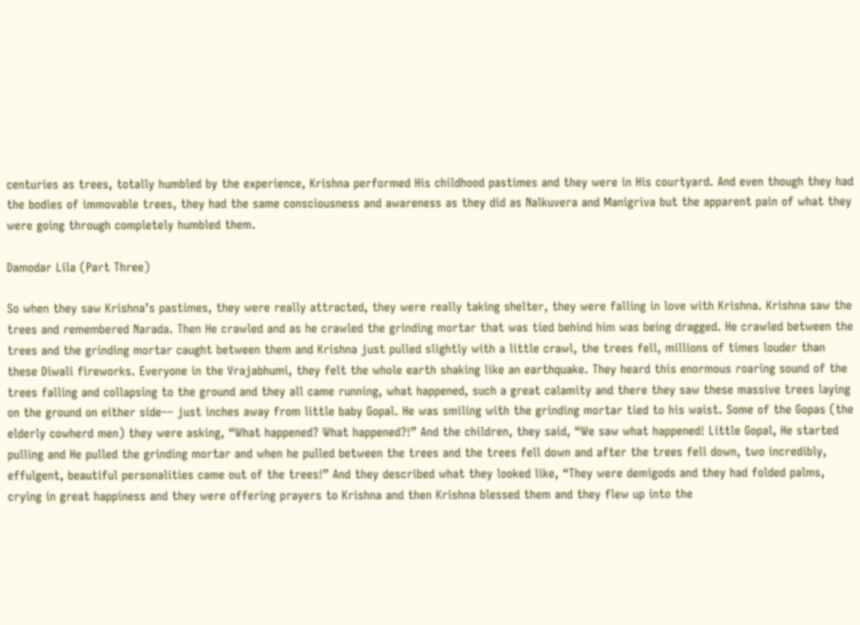centuries as trees, totally humbled by the experience, Krishna performed His childhood pastimes and they were in His courtyard. And even though they had the bodies of immovable trees, they had the same consciousness and awareness as they did as Nalkuvera and Manigriva but the apparent pain of what they were going through completely humbled them.

Damodar Lila (Part Three)

So when they saw Krishna’s pastimes, they were really attracted, they were really taking shelter, they were falling in love with Krishna. Krishna saw the trees and remembered Narada. Then He crawled and as he crawled the grinding mortar that was tied behind him was being dragged. He crawled between the trees and the grinding mortar caught between them and Krishna just pulled slightly with a little crawl, the trees fell, millions of times louder than these Diwali fireworks. Everyone in the Vrajabhumi, they felt the whole earth shaking like an earthquake. They heard this enormous roaring sound of the trees falling and collapsing to the ground and they all came running, what happened, such a great calamity and there they saw these massive trees laying on the ground on either side–– just inches away from little baby Gopal. He was smiling with the grinding mortar tied to his waist. Some of the Gopas (the elderly cowherd men) they were asking, “What happened? What happened?!” And the children, they said, “We saw what happened! Little Gopal, He started pulling and He pulled the grinding mortar and when he pulled between the trees and the trees fell down and after the trees fell down, two incredibly, effulgent, beautiful personalities came out of the trees!” And they described what they looked like, “They were demigods and they had folded palms, crying in great happiness and they were offering prayers to Krishna and then Krishna blessed them and they flew up into the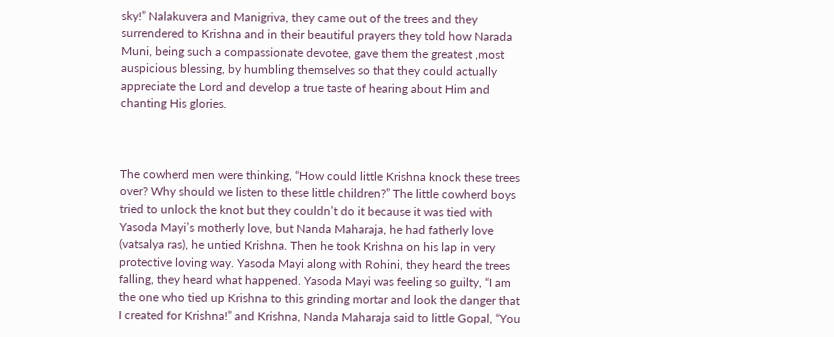sky!” Nalakuvera and Manigriva, they came out of the trees and they surrendered to Krishna and in their beautiful prayers they told how Narada Muni, being such a compassionate devotee, gave them the greatest ,most auspicious blessing, by humbling themselves so that they could actually appreciate the Lord and develop a true taste of hearing about Him and chanting His glories.



The cowherd men were thinking, “How could little Krishna knock these trees over? Why should we listen to these little children?” The little cowherd boys tried to unlock the knot but they couldn’t do it because it was tied with Yasoda Mayi’s motherly love, but Nanda Maharaja, he had fatherly love (vatsalya ras), he untied Krishna. Then he took Krishna on his lap in very protective loving way. Yasoda Mayi along with Rohini, they heard the trees falling, they heard what happened. Yasoda Mayi was feeling so guilty, “I am the one who tied up Krishna to this grinding mortar and look the danger that I created for Krishna!” and Krishna, Nanda Maharaja said to little Gopal, “You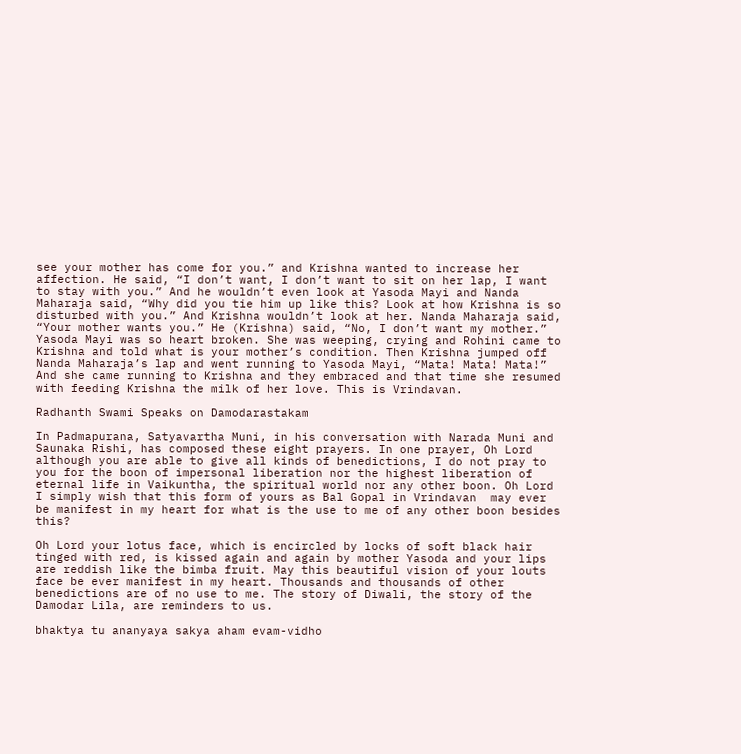see your mother has come for you.” and Krishna wanted to increase her affection. He said, “I don’t want, I don’t want to sit on her lap, I want to stay with you.” And he wouldn’t even look at Yasoda Mayi and Nanda Maharaja said, “Why did you tie him up like this? Look at how Krishna is so disturbed with you.” And Krishna wouldn’t look at her. Nanda Maharaja said, “Your mother wants you.” He (Krishna) said, “No, I don’t want my mother.” Yasoda Mayi was so heart broken. She was weeping, crying and Rohini came to Krishna and told what is your mother’s condition. Then Krishna jumped off Nanda Maharaja’s lap and went running to Yasoda Mayi, “Mata! Mata! Mata!” And she came running to Krishna and they embraced and that time she resumed with feeding Krishna the milk of her love. This is Vrindavan.

Radhanth Swami Speaks on Damodarastakam

In Padmapurana, Satyavartha Muni, in his conversation with Narada Muni and Saunaka Rishi, has composed these eight prayers. In one prayer, Oh Lord although you are able to give all kinds of benedictions, I do not pray to you for the boon of impersonal liberation nor the highest liberation of eternal life in Vaikuntha, the spiritual world nor any other boon. Oh Lord I simply wish that this form of yours as Bal Gopal in Vrindavan  may ever be manifest in my heart for what is the use to me of any other boon besides this?

Oh Lord your lotus face, which is encircled by locks of soft black hair tinged with red, is kissed again and again by mother Yasoda and your lips are reddish like the bimba fruit. May this beautiful vision of your louts face be ever manifest in my heart. Thousands and thousands of other benedictions are of no use to me. The story of Diwali, the story of the Damodar Lila, are reminders to us.

bhaktya tu ananyaya sakya aham evam-vidho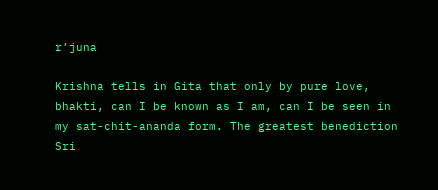r’juna

Krishna tells in Gita that only by pure love, bhakti, can I be known as I am, can I be seen in my sat-chit-ananda form. The greatest benediction Sri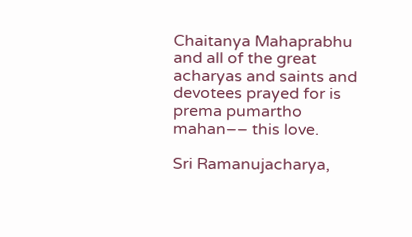Chaitanya Mahaprabhu and all of the great acharyas and saints and devotees prayed for is prema pumartho mahan–– this love.

Sri Ramanujacharya,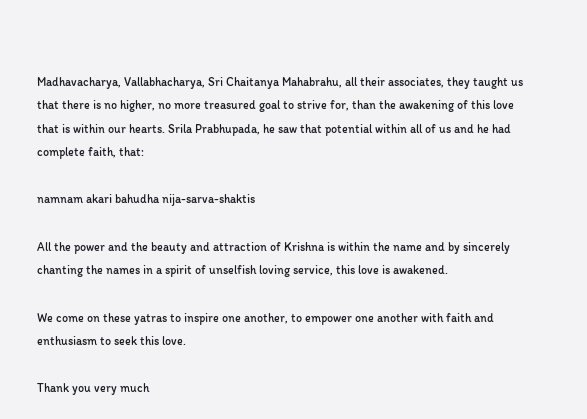Madhavacharya, Vallabhacharya, Sri Chaitanya Mahabrahu, all their associates, they taught us that there is no higher, no more treasured goal to strive for, than the awakening of this love that is within our hearts. Srila Prabhupada, he saw that potential within all of us and he had complete faith, that:

namnam akari bahudha nija-sarva-shaktis

All the power and the beauty and attraction of Krishna is within the name and by sincerely chanting the names in a spirit of unselfish loving service, this love is awakened.

We come on these yatras to inspire one another, to empower one another with faith and enthusiasm to seek this love.

Thank you very much